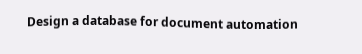Design a database for document automation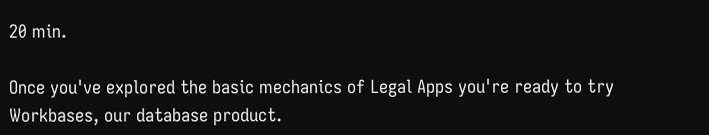20 min.

Once you've explored the basic mechanics of Legal Apps you're ready to try Workbases, our database product.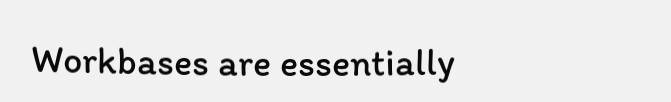Workbases are essentially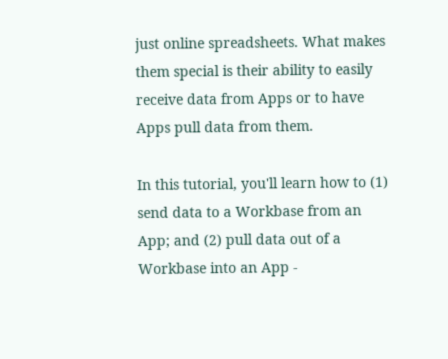just online spreadsheets. What makes them special is their ability to easily receive data from Apps or to have Apps pull data from them.

In this tutorial, you'll learn how to (1) send data to a Workbase from an App; and (2) pull data out of a Workbase into an App -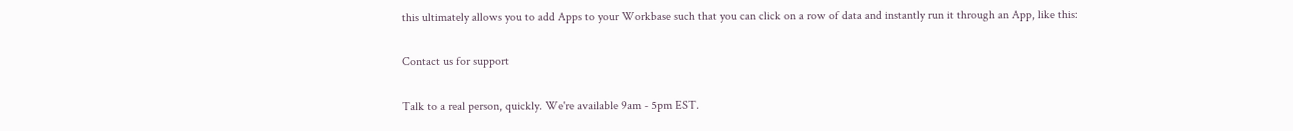this ultimately allows you to add Apps to your Workbase such that you can click on a row of data and instantly run it through an App, like this:

Contact us for support

Talk to a real person, quickly. We're available 9am - 5pm EST.